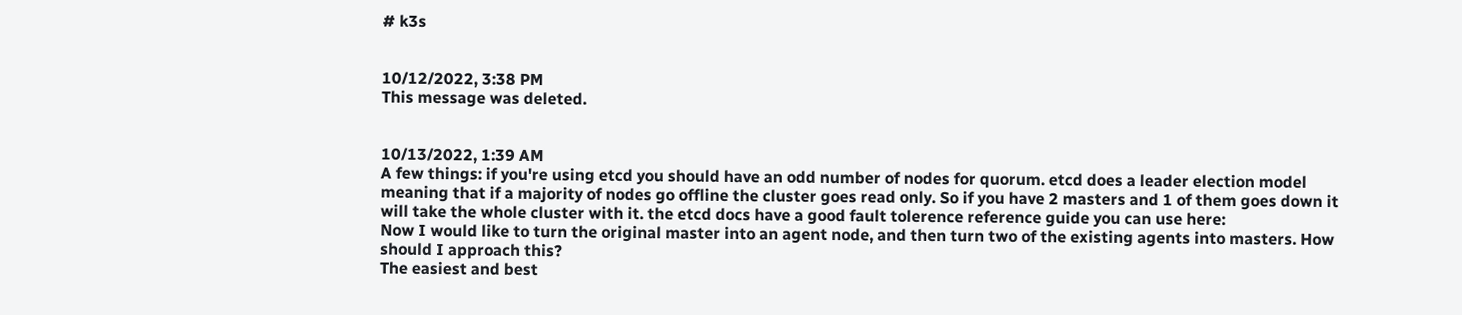# k3s


10/12/2022, 3:38 PM
This message was deleted.


10/13/2022, 1:39 AM
A few things: if you're using etcd you should have an odd number of nodes for quorum. etcd does a leader election model meaning that if a majority of nodes go offline the cluster goes read only. So if you have 2 masters and 1 of them goes down it will take the whole cluster with it. the etcd docs have a good fault tolerence reference guide you can use here:
Now I would like to turn the original master into an agent node, and then turn two of the existing agents into masters. How should I approach this?
The easiest and best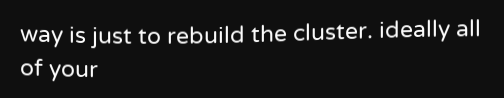way is just to rebuild the cluster. ideally all of your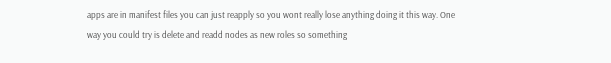apps are in manifest files you can just reapply so you wont really lose anything doing it this way. One way you could try is delete and readd nodes as new roles so something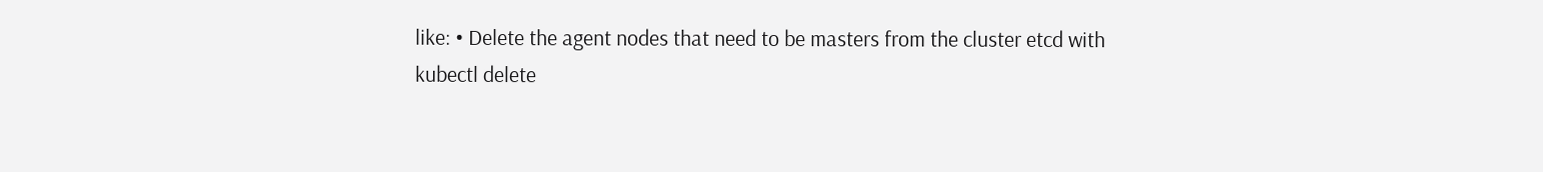like: • Delete the agent nodes that need to be masters from the cluster etcd with
kubectl delete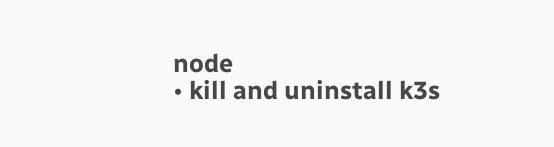node
• kill and uninstall k3s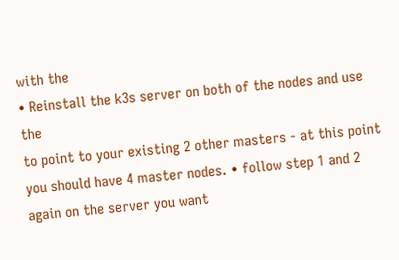with the
• Reinstall the k3s server on both of the nodes and use the
to point to your existing 2 other masters - at this point you should have 4 master nodes. • follow step 1 and 2 again on the server you want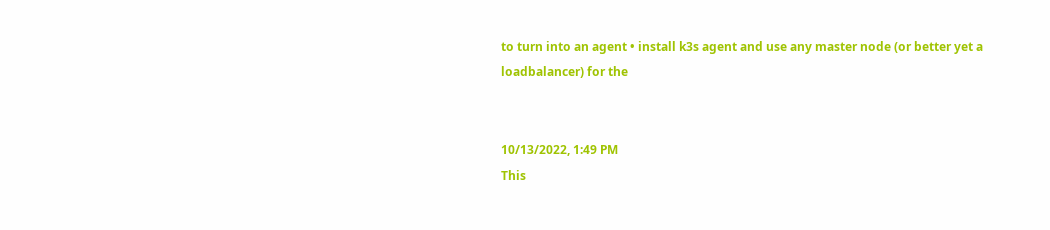to turn into an agent • install k3s agent and use any master node (or better yet a loadbalancer) for the


10/13/2022, 1:49 PM
This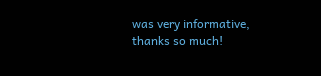was very informative, thanks so much!